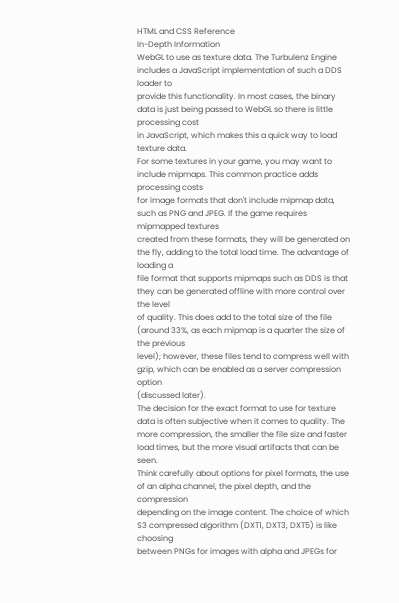HTML and CSS Reference
In-Depth Information
WebGL to use as texture data. The Turbulenz Engine includes a JavaScript implementation of such a DDS loader to
provide this functionality. In most cases, the binary data is just being passed to WebGL so there is little processing cost
in JavaScript, which makes this a quick way to load texture data.
For some textures in your game, you may want to include mipmaps. This common practice adds processing costs
for image formats that don't include mipmap data, such as PNG and JPEG. If the game requires mipmapped textures
created from these formats, they will be generated on the fly, adding to the total load time. The advantage of loading a
file format that supports mipmaps such as DDS is that they can be generated offline with more control over the level
of quality. This does add to the total size of the file (around 33%, as each mipmap is a quarter the size of the previous
level); however, these files tend to compress well with gzip, which can be enabled as a server compression option
(discussed later).
The decision for the exact format to use for texture data is often subjective when it comes to quality. The
more compression, the smaller the file size and faster load times, but the more visual artifacts that can be seen.
Think carefully about options for pixel formats, the use of an alpha channel, the pixel depth, and the compression
depending on the image content. The choice of which S3 compressed algorithm (DXT1, DXT3, DXT5) is like choosing
between PNGs for images with alpha and JPEGs for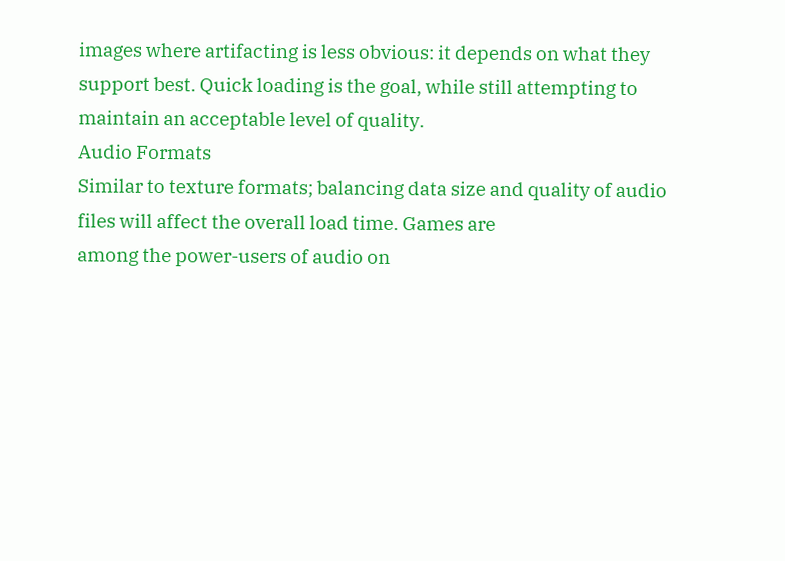images where artifacting is less obvious: it depends on what they
support best. Quick loading is the goal, while still attempting to maintain an acceptable level of quality.
Audio Formats
Similar to texture formats; balancing data size and quality of audio files will affect the overall load time. Games are
among the power-users of audio on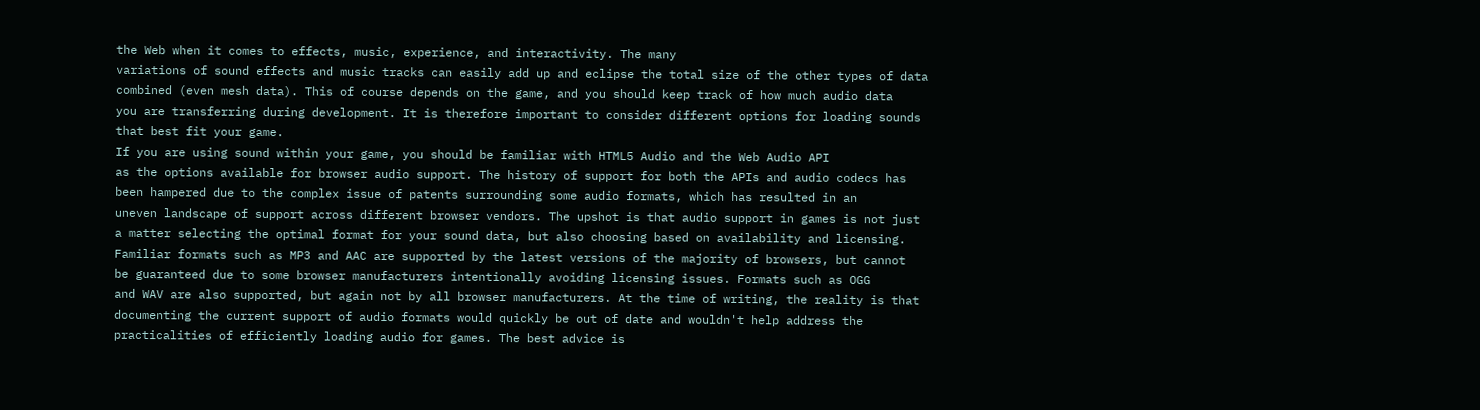the Web when it comes to effects, music, experience, and interactivity. The many
variations of sound effects and music tracks can easily add up and eclipse the total size of the other types of data
combined (even mesh data). This of course depends on the game, and you should keep track of how much audio data
you are transferring during development. It is therefore important to consider different options for loading sounds
that best fit your game.
If you are using sound within your game, you should be familiar with HTML5 Audio and the Web Audio API
as the options available for browser audio support. The history of support for both the APIs and audio codecs has
been hampered due to the complex issue of patents surrounding some audio formats, which has resulted in an
uneven landscape of support across different browser vendors. The upshot is that audio support in games is not just
a matter selecting the optimal format for your sound data, but also choosing based on availability and licensing.
Familiar formats such as MP3 and AAC are supported by the latest versions of the majority of browsers, but cannot
be guaranteed due to some browser manufacturers intentionally avoiding licensing issues. Formats such as OGG
and WAV are also supported, but again not by all browser manufacturers. At the time of writing, the reality is that
documenting the current support of audio formats would quickly be out of date and wouldn't help address the
practicalities of efficiently loading audio for games. The best advice is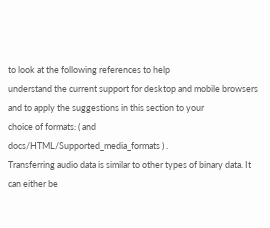to look at the following references to help
understand the current support for desktop and mobile browsers and to apply the suggestions in this section to your
choice of formats: ( and
docs/HTML/Supported_media_formats ) .
Transferring audio data is similar to other types of binary data. It can either be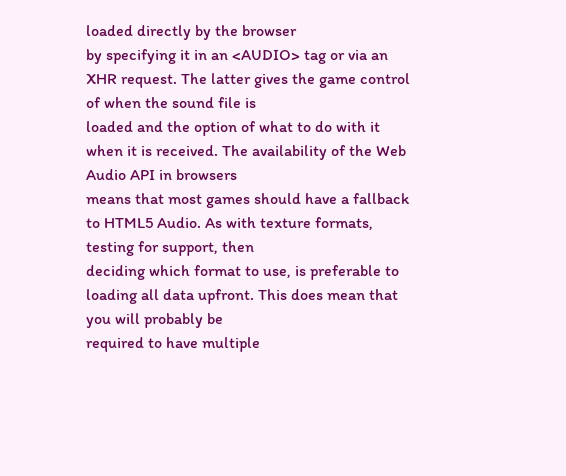loaded directly by the browser
by specifying it in an <AUDIO> tag or via an XHR request. The latter gives the game control of when the sound file is
loaded and the option of what to do with it when it is received. The availability of the Web Audio API in browsers
means that most games should have a fallback to HTML5 Audio. As with texture formats, testing for support, then
deciding which format to use, is preferable to loading all data upfront. This does mean that you will probably be
required to have multiple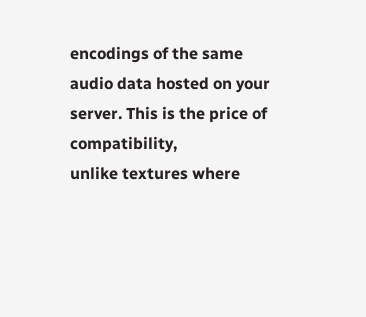encodings of the same audio data hosted on your server. This is the price of compatibility,
unlike textures where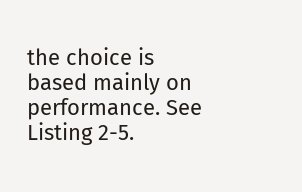the choice is based mainly on performance. See Listing 2-5.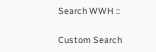Search WWH ::

Custom Search